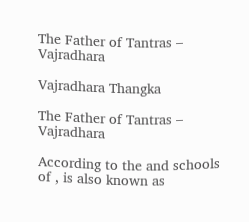The Father of Tantras – Vajradhara

Vajradhara Thangka

The Father of Tantras – Vajradhara

According to the and schools of , is also known as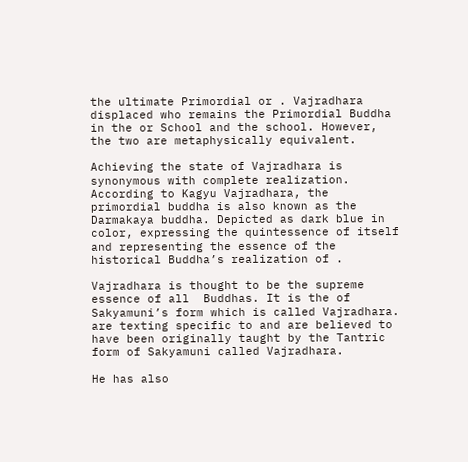the ultimate Primordial or . Vajradhara displaced who remains the Primordial Buddha in the or School and the school. However, the two are metaphysically equivalent.

Achieving the state of Vajradhara is synonymous with complete realization. According to Kagyu Vajradhara, the primordial buddha is also known as the Darmakaya buddha. Depicted as dark blue in color, expressing the quintessence of itself and representing the essence of the historical Buddha’s realization of .

Vajradhara is thought to be the supreme essence of all  Buddhas. It is the of Sakyamuni’s form which is called Vajradhara. are texting specific to and are believed to have been originally taught by the Tantric form of Sakyamuni called Vajradhara.

He has also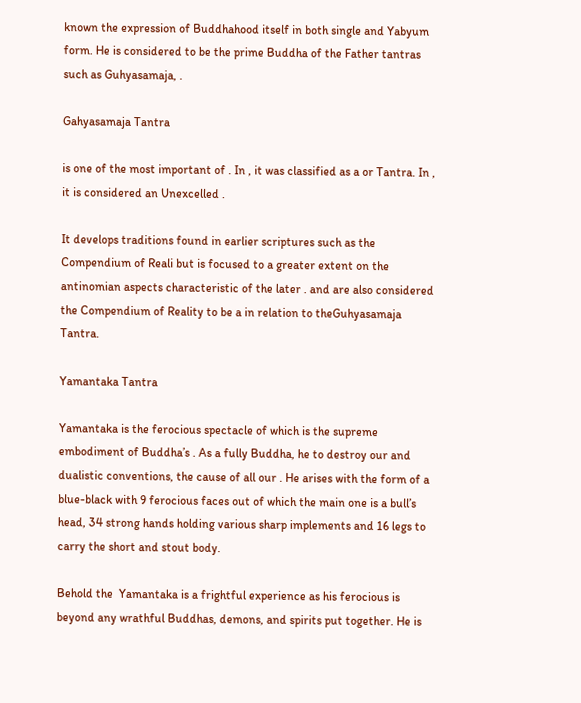known the expression of Buddhahood itself in both single and Yabyum form. He is considered to be the prime Buddha of the Father tantras such as Guhyasamaja, .

Gahyasamaja Tantra

is one of the most important of . In , it was classified as a or Tantra. In , it is considered an Unexcelled .

It develops traditions found in earlier scriptures such as the Compendium of Reali but is focused to a greater extent on the antinomian aspects characteristic of the later . and are also considered the Compendium of Reality to be a in relation to theGuhyasamaja Tantra.

Yamantaka Tantra

Yamantaka is the ferocious spectacle of which is the supreme embodiment of Buddha’s . As a fully Buddha, he to destroy our and dualistic conventions, the cause of all our . He arises with the form of a blue-black with 9 ferocious faces out of which the main one is a bull’s head, 34 strong hands holding various sharp implements and 16 legs to carry the short and stout body.

Behold the  Yamantaka is a frightful experience as his ferocious is beyond any wrathful Buddhas, demons, and spirits put together. He is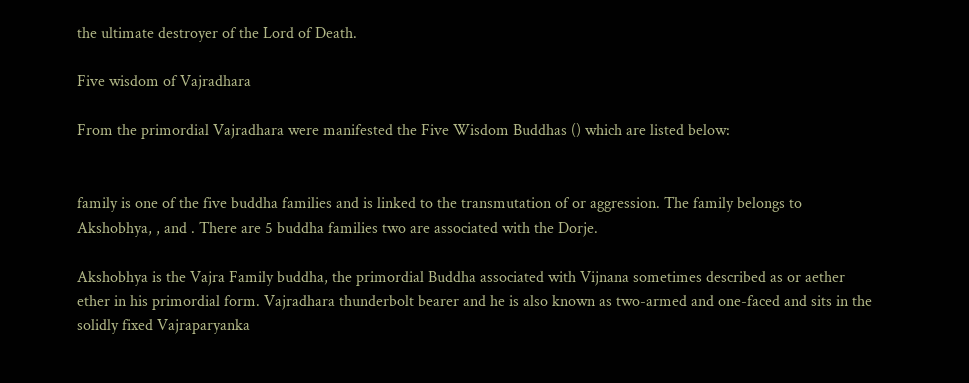the ultimate destroyer of the Lord of Death.

Five wisdom of Vajradhara

From the primordial Vajradhara were manifested the Five Wisdom Buddhas () which are listed below:


family is one of the five buddha families and is linked to the transmutation of or aggression. The family belongs to  Akshobhya, , and . There are 5 buddha families two are associated with the Dorje.

Akshobhya is the Vajra Family buddha, the primordial Buddha associated with Vijnana sometimes described as or aether ether in his primordial form. Vajradhara thunderbolt bearer and he is also known as two-armed and one-faced and sits in the solidly fixed Vajraparyanka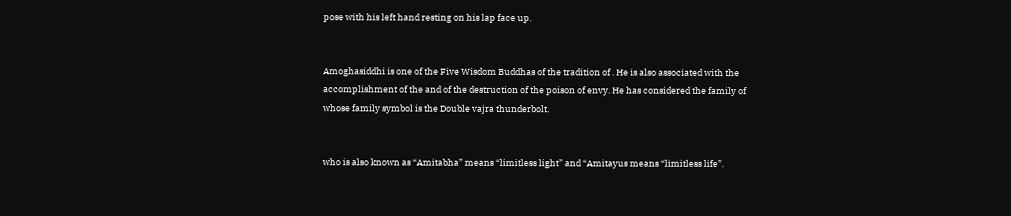pose with his left hand resting on his lap face up.


Amoghasiddhi is one of the Five Wisdom Buddhas of the tradition of . He is also associated with the accomplishment of the and of the destruction of the poison of envy. He has considered the family of whose family symbol is the Double vajra thunderbolt.


who is also known as “Amitabha” means “limitless light” and “Amitayus means “limitless life”.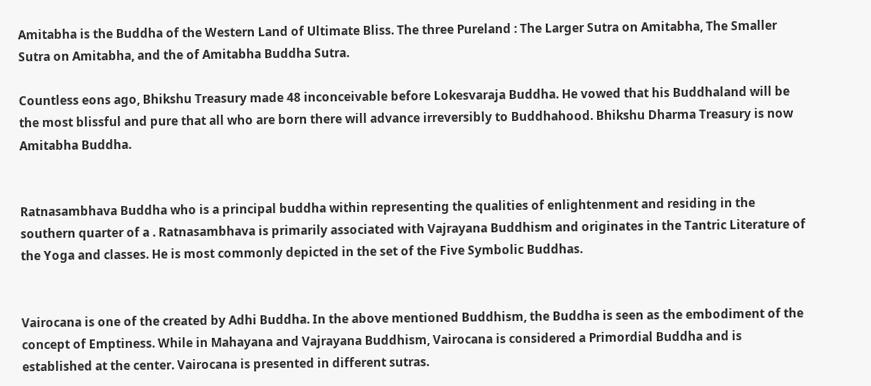Amitabha is the Buddha of the Western Land of Ultimate Bliss. The three Pureland : The Larger Sutra on Amitabha, The Smaller Sutra on Amitabha, and the of Amitabha Buddha Sutra.

Countless eons ago, Bhikshu Treasury made 48 inconceivable before Lokesvaraja Buddha. He vowed that his Buddhaland will be the most blissful and pure that all who are born there will advance irreversibly to Buddhahood. Bhikshu Dharma Treasury is now Amitabha Buddha.


Ratnasambhava Buddha who is a principal buddha within representing the qualities of enlightenment and residing in the southern quarter of a . Ratnasambhava is primarily associated with Vajrayana Buddhism and originates in the Tantric Literature of the Yoga and classes. He is most commonly depicted in the set of the Five Symbolic Buddhas.


Vairocana is one of the created by Adhi Buddha. In the above mentioned Buddhism, the Buddha is seen as the embodiment of the concept of Emptiness. While in Mahayana and Vajrayana Buddhism, Vairocana is considered a Primordial Buddha and is established at the center. Vairocana is presented in different sutras.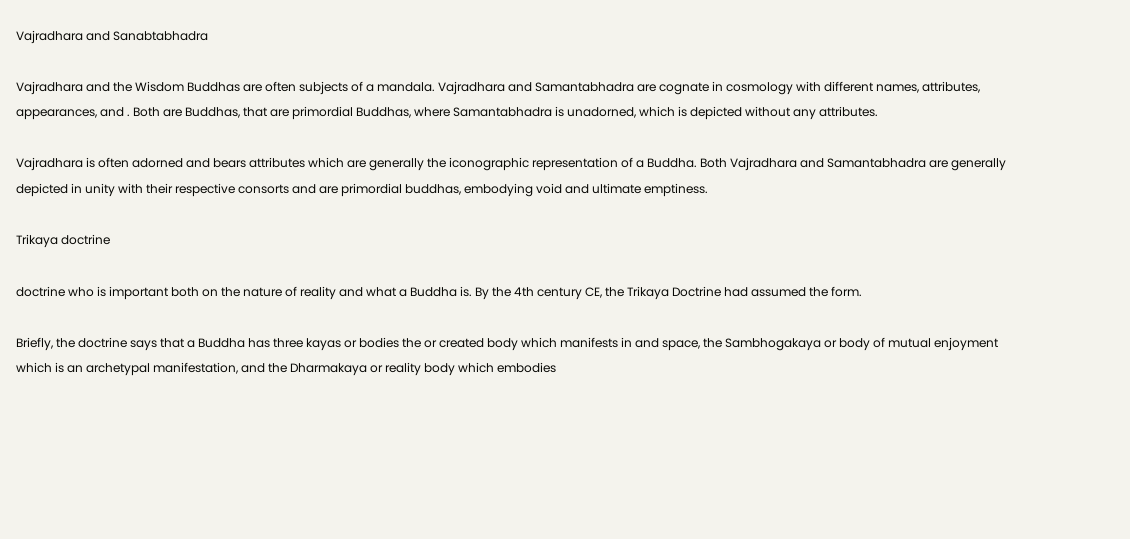Vajradhara and Sanabtabhadra

Vajradhara and the Wisdom Buddhas are often subjects of a mandala. Vajradhara and Samantabhadra are cognate in cosmology with different names, attributes, appearances, and . Both are Buddhas, that are primordial Buddhas, where Samantabhadra is unadorned, which is depicted without any attributes.

Vajradhara is often adorned and bears attributes which are generally the iconographic representation of a Buddha. Both Vajradhara and Samantabhadra are generally depicted in unity with their respective consorts and are primordial buddhas, embodying void and ultimate emptiness.

Trikaya doctrine

doctrine who is important both on the nature of reality and what a Buddha is. By the 4th century CE, the Trikaya Doctrine had assumed the form.

Briefly, the doctrine says that a Buddha has three kayas or bodies the or created body which manifests in and space, the Sambhogakaya or body of mutual enjoyment which is an archetypal manifestation, and the Dharmakaya or reality body which embodies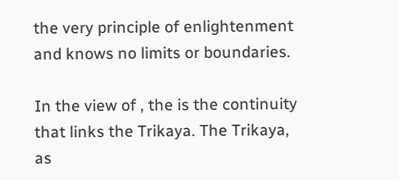the very principle of enlightenment and knows no limits or boundaries.

In the view of , the is the continuity that links the Trikaya. The Trikaya, as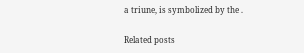a triune, is symbolized by the .

Related posts